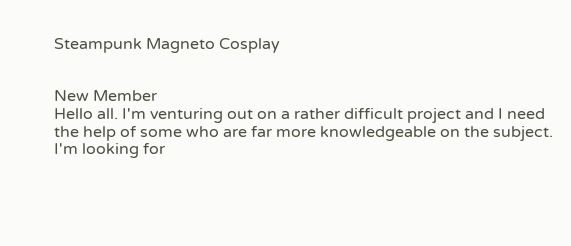Steampunk Magneto Cosplay


New Member
Hello all. I'm venturing out on a rather difficult project and I need the help of some who are far more knowledgeable on the subject. I'm looking for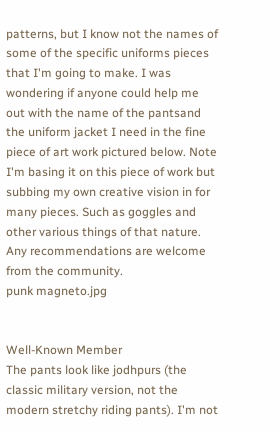patterns, but I know not the names of some of the specific uniforms pieces that I'm going to make. I was wondering if anyone could help me out with the name of the pantsand the uniform jacket I need in the fine piece of art work pictured below. Note I'm basing it on this piece of work but subbing my own creative vision in for many pieces. Such as goggles and other various things of that nature. Any recommendations are welcome from the community.
punk magneto.jpg


Well-Known Member
The pants look like jodhpurs (the classic military version, not the modern stretchy riding pants). I'm not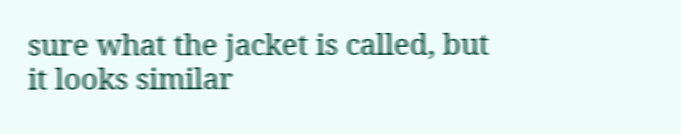sure what the jacket is called, but it looks similar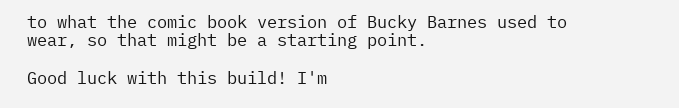to what the comic book version of Bucky Barnes used to wear, so that might be a starting point.

Good luck with this build! I'm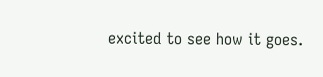excited to see how it goes.